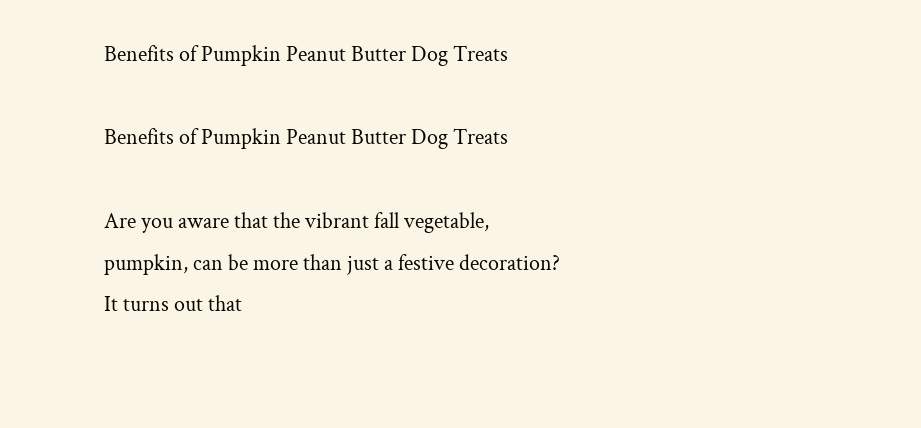Benefits of Pumpkin Peanut Butter Dog Treats

Benefits of Pumpkin Peanut Butter Dog Treats

Are you aware that the vibrant fall vegetable, pumpkin, can be more than just a festive decoration? It turns out that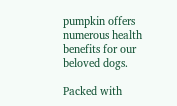pumpkin offers numerous health benefits for our beloved dogs.

Packed with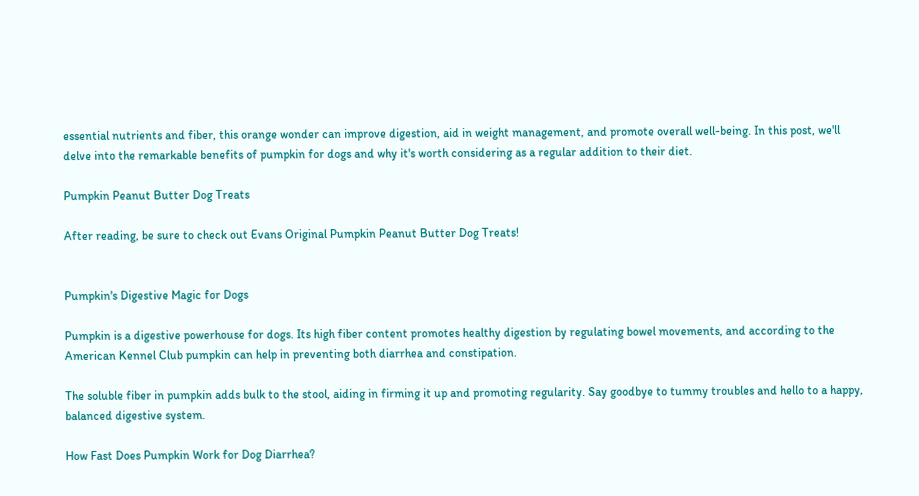essential nutrients and fiber, this orange wonder can improve digestion, aid in weight management, and promote overall well-being. In this post, we'll delve into the remarkable benefits of pumpkin for dogs and why it's worth considering as a regular addition to their diet.

Pumpkin Peanut Butter Dog Treats

After reading, be sure to check out Evans Original Pumpkin Peanut Butter Dog Treats!


Pumpkin's Digestive Magic for Dogs

Pumpkin is a digestive powerhouse for dogs. Its high fiber content promotes healthy digestion by regulating bowel movements, and according to the American Kennel Club pumpkin can help in preventing both diarrhea and constipation.

The soluble fiber in pumpkin adds bulk to the stool, aiding in firming it up and promoting regularity. Say goodbye to tummy troubles and hello to a happy, balanced digestive system.

How Fast Does Pumpkin Work for Dog Diarrhea?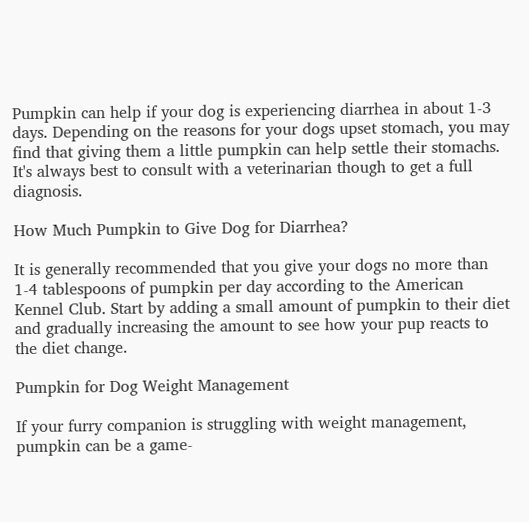Pumpkin can help if your dog is experiencing diarrhea in about 1-3 days. Depending on the reasons for your dogs upset stomach, you may find that giving them a little pumpkin can help settle their stomachs. It's always best to consult with a veterinarian though to get a full diagnosis.

How Much Pumpkin to Give Dog for Diarrhea?

It is generally recommended that you give your dogs no more than 1-4 tablespoons of pumpkin per day according to the American Kennel Club. Start by adding a small amount of pumpkin to their diet and gradually increasing the amount to see how your pup reacts to the diet change.

Pumpkin for Dog Weight Management

If your furry companion is struggling with weight management, pumpkin can be a game-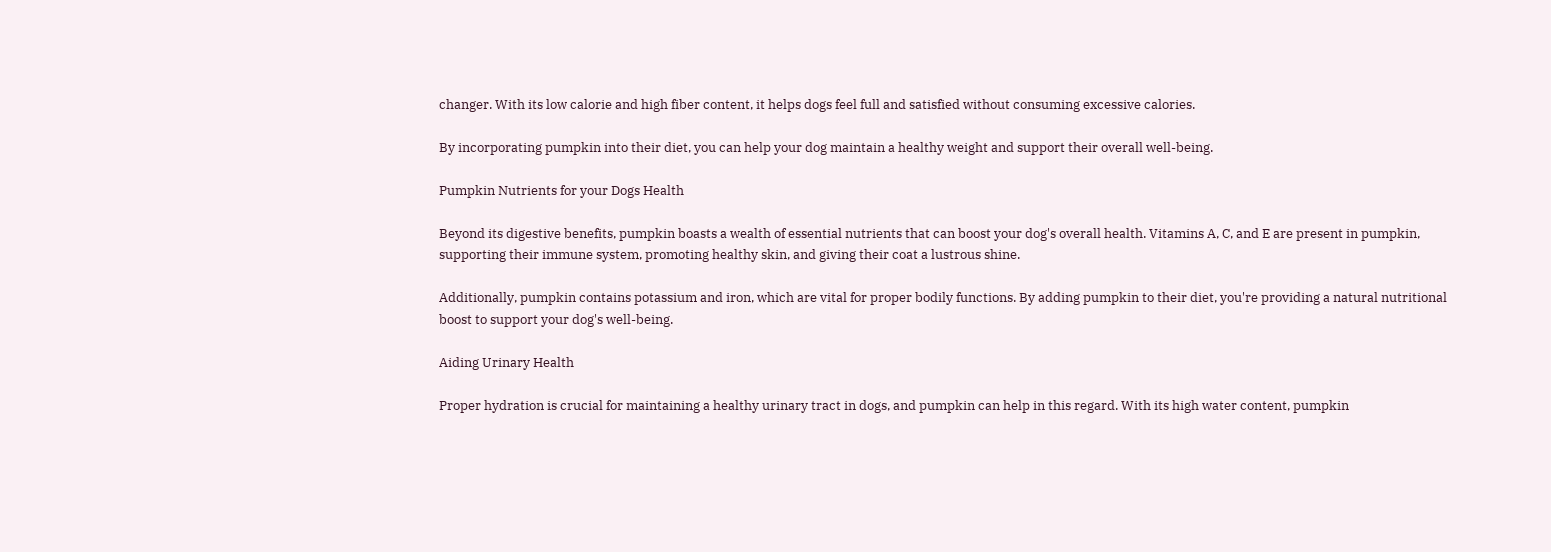changer. With its low calorie and high fiber content, it helps dogs feel full and satisfied without consuming excessive calories.

By incorporating pumpkin into their diet, you can help your dog maintain a healthy weight and support their overall well-being.

Pumpkin Nutrients for your Dogs Health

Beyond its digestive benefits, pumpkin boasts a wealth of essential nutrients that can boost your dog's overall health. Vitamins A, C, and E are present in pumpkin, supporting their immune system, promoting healthy skin, and giving their coat a lustrous shine.

Additionally, pumpkin contains potassium and iron, which are vital for proper bodily functions. By adding pumpkin to their diet, you're providing a natural nutritional boost to support your dog's well-being.

Aiding Urinary Health

Proper hydration is crucial for maintaining a healthy urinary tract in dogs, and pumpkin can help in this regard. With its high water content, pumpkin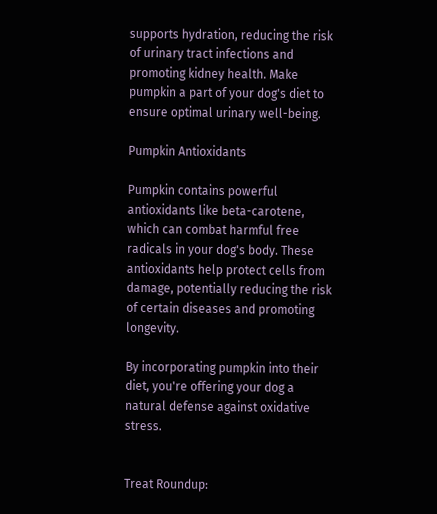supports hydration, reducing the risk of urinary tract infections and promoting kidney health. Make pumpkin a part of your dog's diet to ensure optimal urinary well-being.

Pumpkin Antioxidants

Pumpkin contains powerful antioxidants like beta-carotene, which can combat harmful free radicals in your dog's body. These antioxidants help protect cells from damage, potentially reducing the risk of certain diseases and promoting longevity.

By incorporating pumpkin into their diet, you're offering your dog a natural defense against oxidative stress.


Treat Roundup: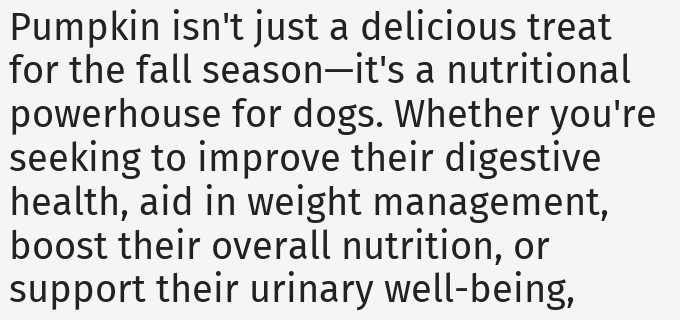Pumpkin isn't just a delicious treat for the fall season—it's a nutritional powerhouse for dogs. Whether you're seeking to improve their digestive health, aid in weight management, boost their overall nutrition, or support their urinary well-being,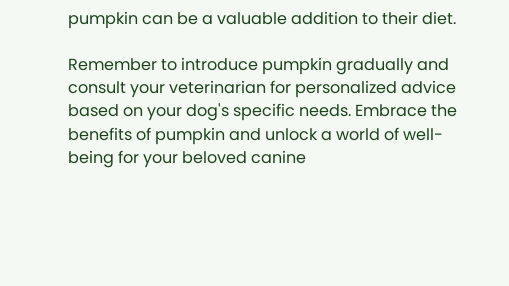pumpkin can be a valuable addition to their diet.

Remember to introduce pumpkin gradually and consult your veterinarian for personalized advice based on your dog's specific needs. Embrace the benefits of pumpkin and unlock a world of well-being for your beloved canine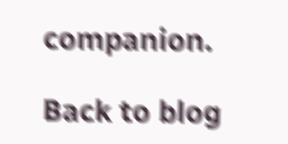companion.

Back to blog